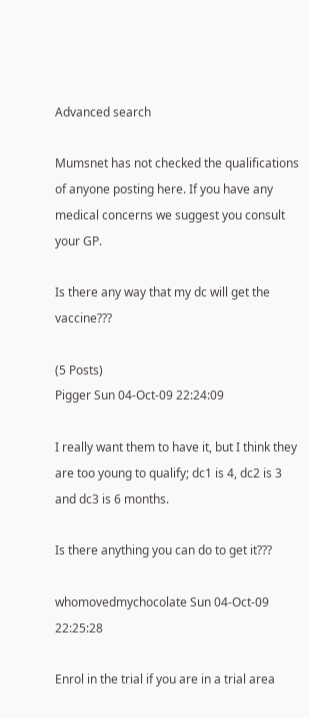Advanced search

Mumsnet has not checked the qualifications of anyone posting here. If you have any medical concerns we suggest you consult your GP.

Is there any way that my dc will get the vaccine???

(5 Posts)
Pigger Sun 04-Oct-09 22:24:09

I really want them to have it, but I think they are too young to qualify; dc1 is 4, dc2 is 3 and dc3 is 6 months.

Is there anything you can do to get it???

whomovedmychocolate Sun 04-Oct-09 22:25:28

Enrol in the trial if you are in a trial area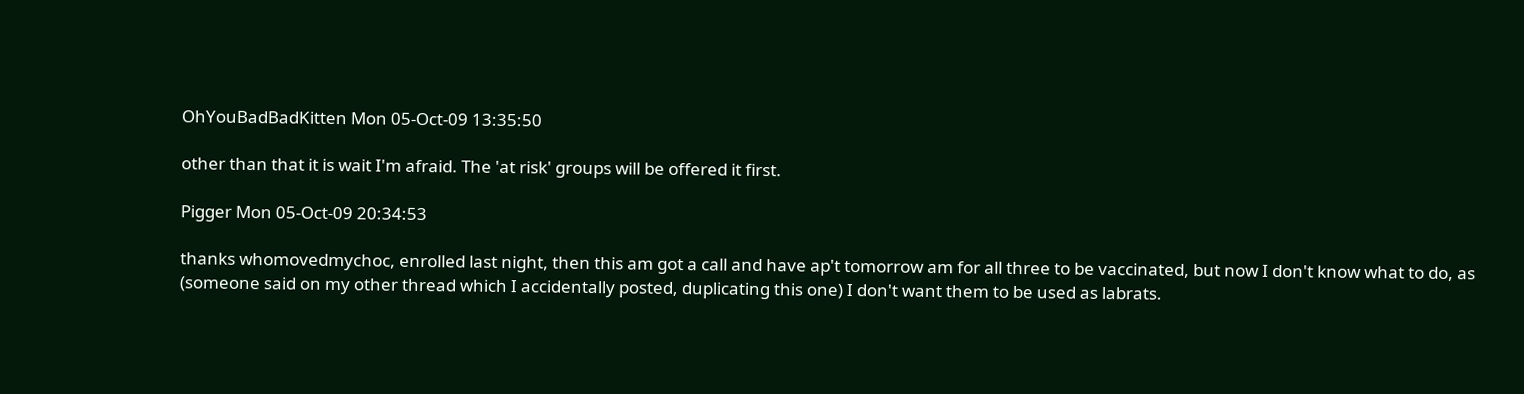OhYouBadBadKitten Mon 05-Oct-09 13:35:50

other than that it is wait I'm afraid. The 'at risk' groups will be offered it first.

Pigger Mon 05-Oct-09 20:34:53

thanks whomovedmychoc, enrolled last night, then this am got a call and have ap't tomorrow am for all three to be vaccinated, but now I don't know what to do, as (someone said on my other thread which I accidentally posted, duplicating this one) I don't want them to be used as labrats.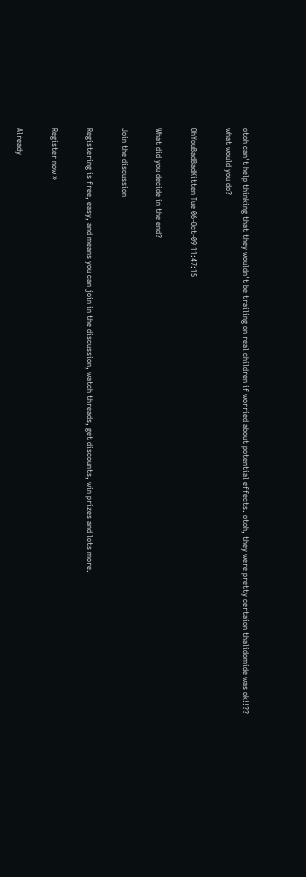otoh can't help thinking that they wouldn't be trailing on real children if worried about potential effects. otoh, they were pretty certaion thalidomide was ok!!??
what would you do?

OhYouBadBadKitten Tue 06-Oct-09 11:47:15

What did you decide in the end?

Join the discussion

Registering is free, easy, and means you can join in the discussion, watch threads, get discounts, win prizes and lots more.

Register now »

Already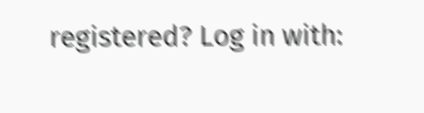registered? Log in with: